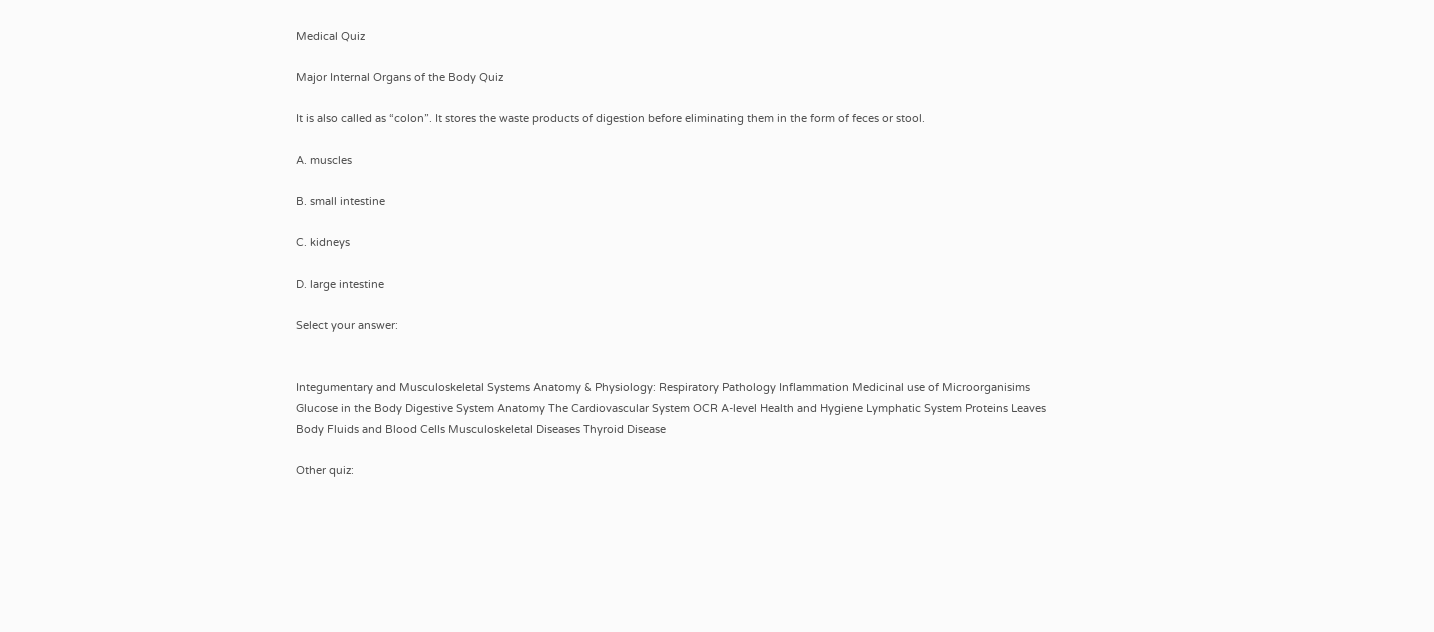Medical Quiz

Major Internal Organs of the Body Quiz

It is also called as “colon”. It stores the waste products of digestion before eliminating them in the form of feces or stool.

A. muscles

B. small intestine

C. kidneys

D. large intestine

Select your answer:


Integumentary and Musculoskeletal Systems Anatomy & Physiology: Respiratory Pathology Inflammation Medicinal use of Microorganisims Glucose in the Body Digestive System Anatomy The Cardiovascular System OCR A-level Health and Hygiene Lymphatic System Proteins Leaves Body Fluids and Blood Cells Musculoskeletal Diseases Thyroid Disease

Other quiz: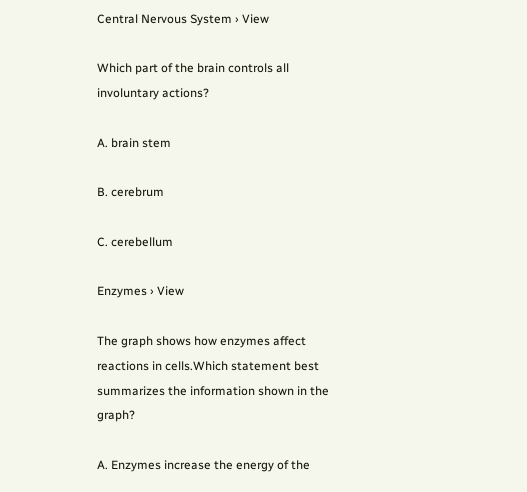Central Nervous System › View

Which part of the brain controls all involuntary actions?

A. brain stem

B. cerebrum

C. cerebellum

Enzymes › View

The graph shows how enzymes affect reactions in cells.Which statement best summarizes the information shown in the graph?

A. Enzymes increase the energy of the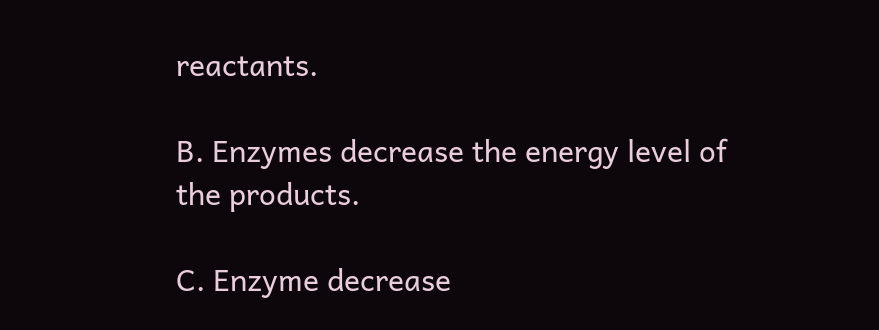reactants.

B. Enzymes decrease the energy level of the products.

C. Enzyme decrease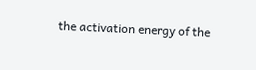the activation energy of the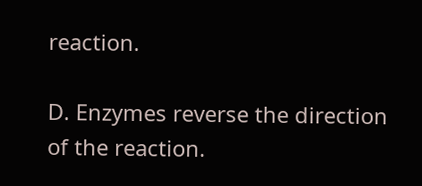reaction.

D. Enzymes reverse the direction of the reaction.